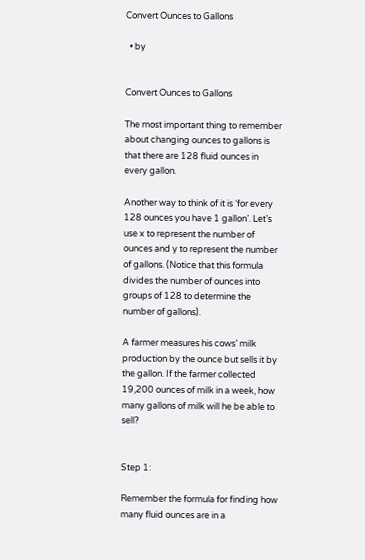Convert Ounces to Gallons

  • by


Convert Ounces to Gallons

The most important thing to remember about changing ounces to gallons is that there are 128 fluid ounces in every gallon.

Another way to think of it is ‘for every 128 ounces you have 1 gallon’. Let’s use x to represent the number of ounces and y to represent the number of gallons. (Notice that this formula divides the number of ounces into groups of 128 to determine the number of gallons).

A farmer measures his cows’ milk production by the ounce but sells it by the gallon. If the farmer collected 19,200 ounces of milk in a week, how many gallons of milk will he be able to sell?


Step 1:

Remember the formula for finding how many fluid ounces are in a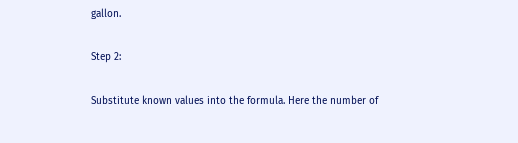gallon.

Step 2:

Substitute known values into the formula. Here the number of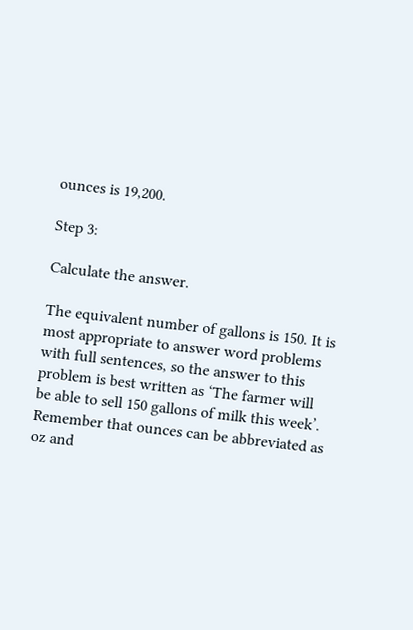ounces is 19,200.

Step 3:

Calculate the answer.

The equivalent number of gallons is 150. It is most appropriate to answer word problems with full sentences, so the answer to this problem is best written as ‘The farmer will be able to sell 150 gallons of milk this week’. Remember that ounces can be abbreviated as oz and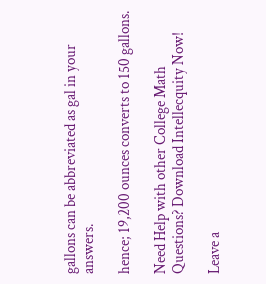gallons can be abbreviated as gal in your answers.

hence; 19,200 ounces converts to 150 gallons.

Need Help with other College Math Questions? Download Intellecquity Now!

Leave a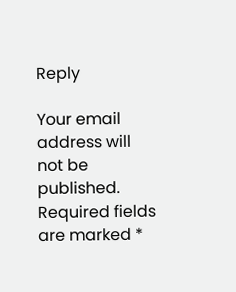Reply

Your email address will not be published. Required fields are marked *